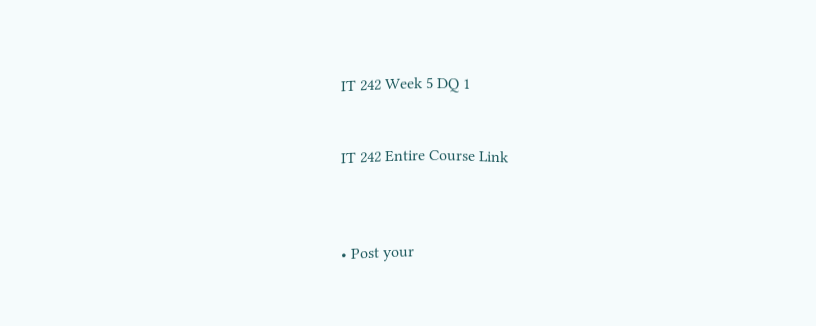IT 242 Week 5 DQ 1


IT 242 Entire Course Link



• Post your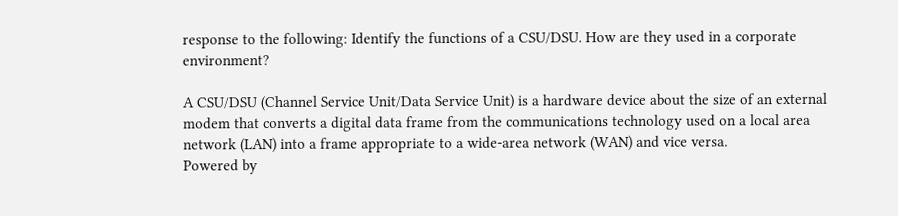response to the following: Identify the functions of a CSU/DSU. How are they used in a corporate environment?

A CSU/DSU (Channel Service Unit/Data Service Unit) is a hardware device about the size of an external modem that converts a digital data frame from the communications technology used on a local area network (LAN) into a frame appropriate to a wide-area network (WAN) and vice versa.
Powered by